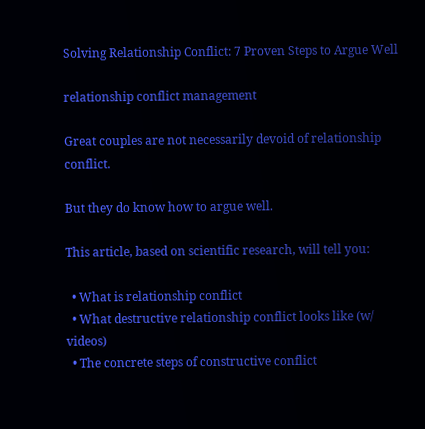Solving Relationship Conflict: 7 Proven Steps to Argue Well

relationship conflict management

Great couples are not necessarily devoid of relationship conflict.

But they do know how to argue well.

This article, based on scientific research, will tell you:

  • What is relationship conflict
  • What destructive relationship conflict looks like (w/ videos)
  • The concrete steps of constructive conflict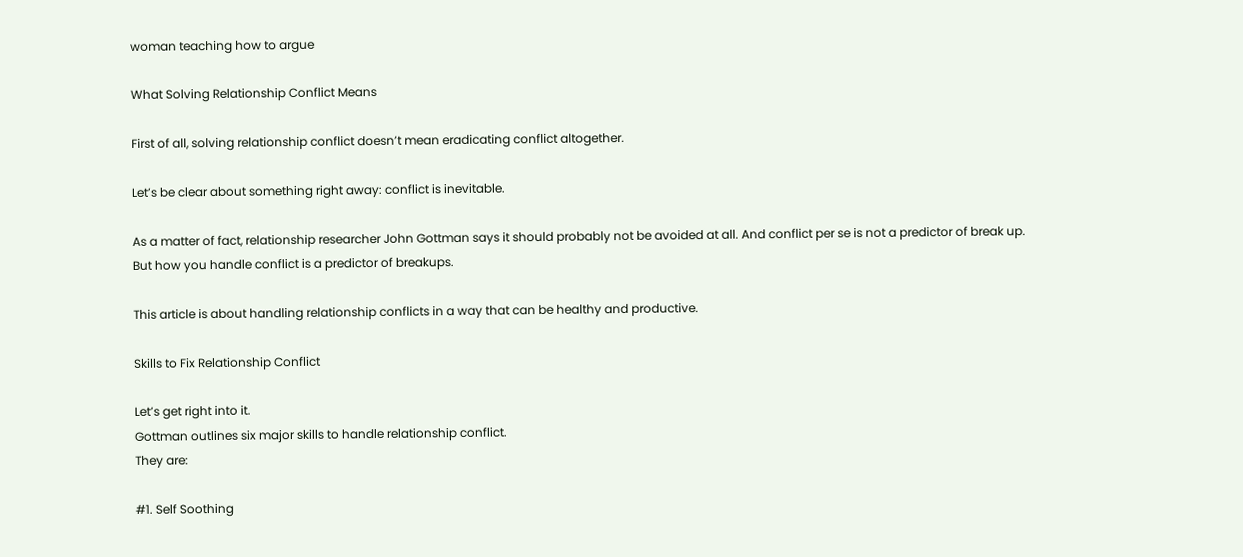woman teaching how to argue

What Solving Relationship Conflict Means

First of all, solving relationship conflict doesn’t mean eradicating conflict altogether.

Let’s be clear about something right away: conflict is inevitable.

As a matter of fact, relationship researcher John Gottman says it should probably not be avoided at all. And conflict per se is not a predictor of break up.
But how you handle conflict is a predictor of breakups.

This article is about handling relationship conflicts in a way that can be healthy and productive.

Skills to Fix Relationship Conflict

Let’s get right into it.
Gottman outlines six major skills to handle relationship conflict.
They are:

#1. Self Soothing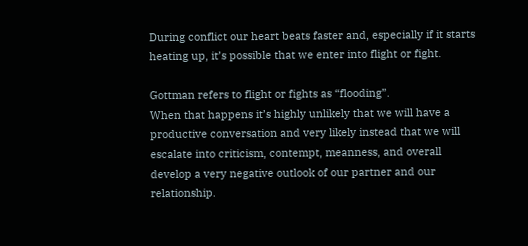During conflict our heart beats faster and, especially if it starts heating up, it’s possible that we enter into flight or fight.

Gottman refers to flight or fights as “flooding”.
When that happens it’s highly unlikely that we will have a productive conversation and very likely instead that we will escalate into criticism, contempt, meanness, and overall develop a very negative outlook of our partner and our relationship.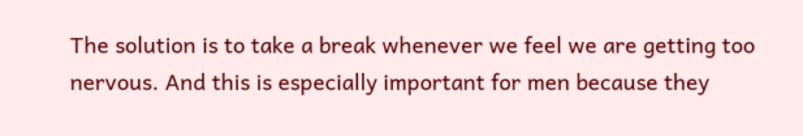The solution is to take a break whenever we feel we are getting too nervous. And this is especially important for men because they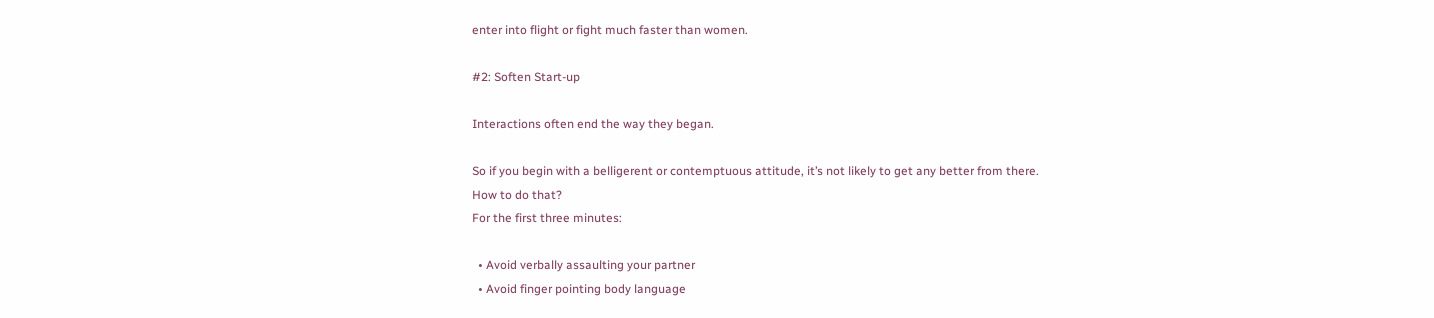enter into flight or fight much faster than women.

#2: Soften Start-up

Interactions often end the way they began.

So if you begin with a belligerent or contemptuous attitude, it’s not likely to get any better from there.
How to do that?
For the first three minutes:

  • Avoid verbally assaulting your partner
  • Avoid finger pointing body language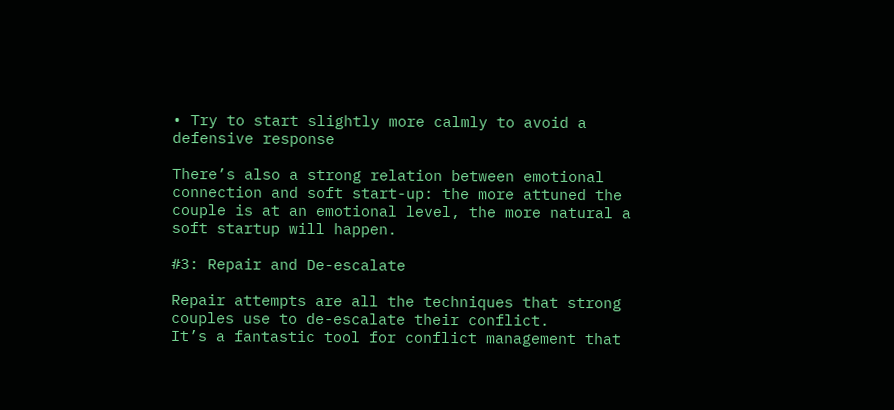• Try to start slightly more calmly to avoid a defensive response

There’s also a strong relation between emotional connection and soft start-up: the more attuned the couple is at an emotional level, the more natural a soft startup will happen.

#3: Repair and De-escalate

Repair attempts are all the techniques that strong couples use to de-escalate their conflict.
It’s a fantastic tool for conflict management that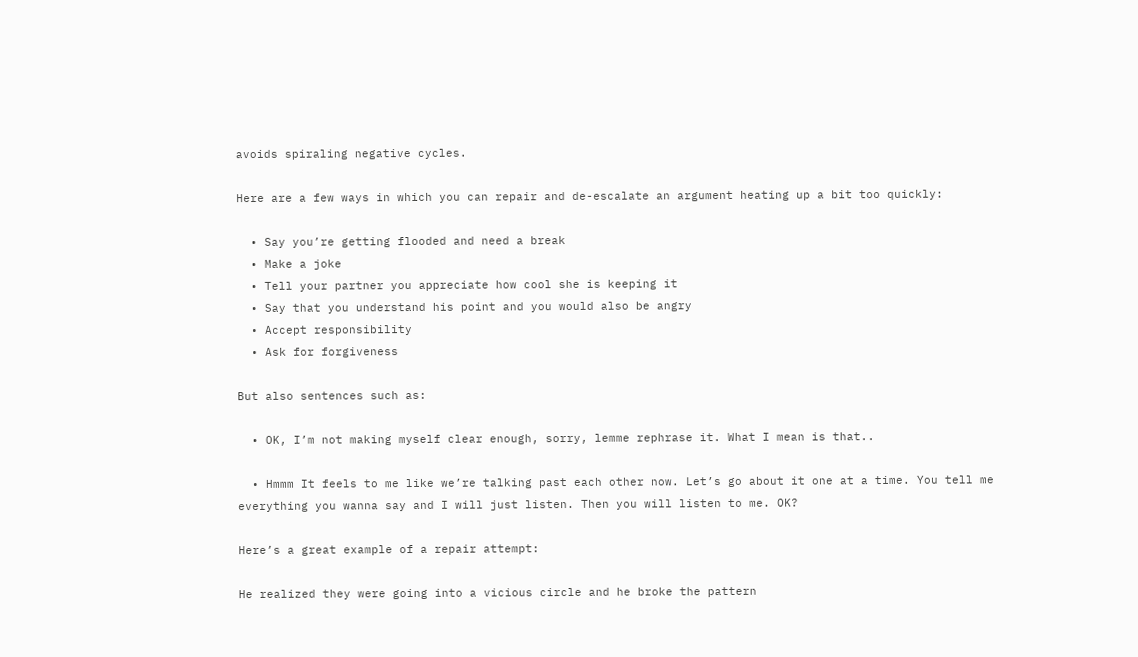avoids spiraling negative cycles.

Here are a few ways in which you can repair and de-escalate an argument heating up a bit too quickly:

  • Say you’re getting flooded and need a break
  • Make a joke
  • Tell your partner you appreciate how cool she is keeping it
  • Say that you understand his point and you would also be angry
  • Accept responsibility
  • Ask for forgiveness

But also sentences such as:

  • OK, I’m not making myself clear enough, sorry, lemme rephrase it. What I mean is that..

  • Hmmm It feels to me like we’re talking past each other now. Let’s go about it one at a time. You tell me everything you wanna say and I will just listen. Then you will listen to me. OK?

Here’s a great example of a repair attempt:

He realized they were going into a vicious circle and he broke the pattern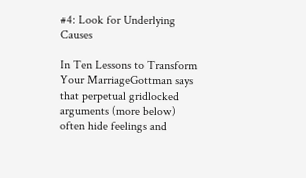#4: Look for Underlying Causes

In Ten Lessons to Transform Your MarriageGottman says that perpetual gridlocked arguments (more below) often hide feelings and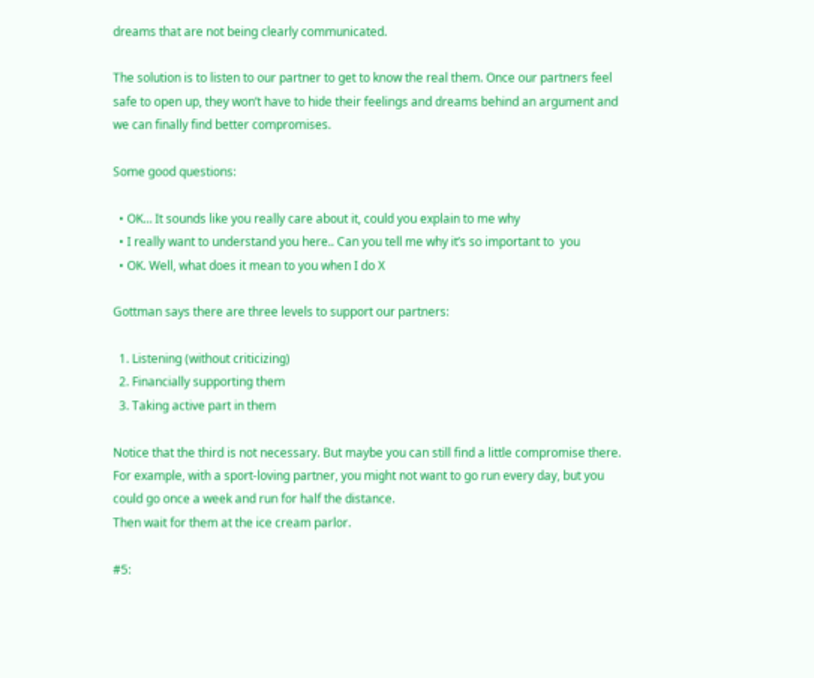dreams that are not being clearly communicated.

The solution is to listen to our partner to get to know the real them. Once our partners feel safe to open up, they won’t have to hide their feelings and dreams behind an argument and we can finally find better compromises.

Some good questions:

  • OK… It sounds like you really care about it, could you explain to me why
  • I really want to understand you here.. Can you tell me why it’s so important to  you
  • OK. Well, what does it mean to you when I do X

Gottman says there are three levels to support our partners:

  1. Listening (without criticizing)
  2. Financially supporting them
  3. Taking active part in them

Notice that the third is not necessary. But maybe you can still find a little compromise there. For example, with a sport-loving partner, you might not want to go run every day, but you could go once a week and run for half the distance.
Then wait for them at the ice cream parlor.

#5: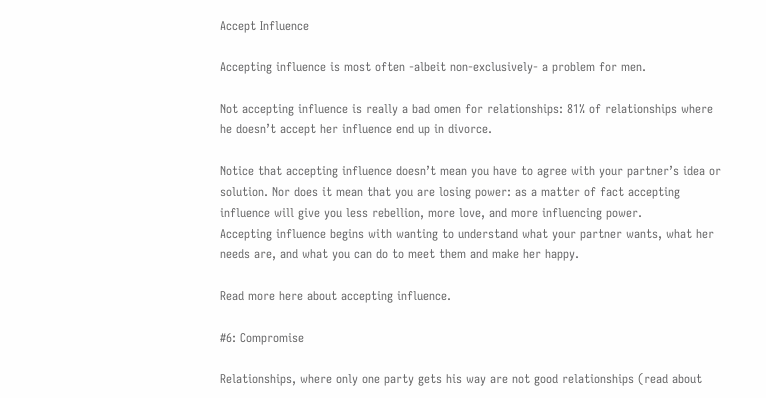Accept Influence

Accepting influence is most often -albeit non-exclusively- a problem for men.

Not accepting influence is really a bad omen for relationships: 81% of relationships where he doesn’t accept her influence end up in divorce.

Notice that accepting influence doesn’t mean you have to agree with your partner’s idea or solution. Nor does it mean that you are losing power: as a matter of fact accepting influence will give you less rebellion, more love, and more influencing power.
Accepting influence begins with wanting to understand what your partner wants, what her needs are, and what you can do to meet them and make her happy.

Read more here about accepting influence.

#6: Compromise

Relationships, where only one party gets his way are not good relationships (read about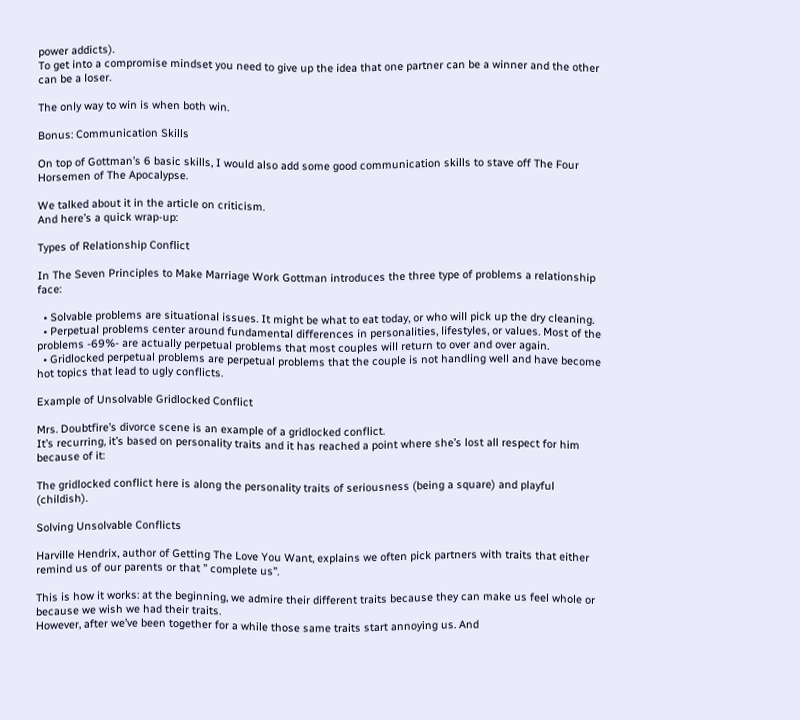power addicts).
To get into a compromise mindset you need to give up the idea that one partner can be a winner and the other can be a loser.

The only way to win is when both win.

Bonus: Communication Skills

On top of Gottman’s 6 basic skills, I would also add some good communication skills to stave off The Four Horsemen of The Apocalypse.

We talked about it in the article on criticism.
And here’s a quick wrap-up:

Types of Relationship Conflict

In The Seven Principles to Make Marriage Work Gottman introduces the three type of problems a relationship face:

  • Solvable problems are situational issues. It might be what to eat today, or who will pick up the dry cleaning.
  • Perpetual problems center around fundamental differences in personalities, lifestyles, or values. Most of the problems -69%- are actually perpetual problems that most couples will return to over and over again.
  • Gridlocked perpetual problems are perpetual problems that the couple is not handling well and have become hot topics that lead to ugly conflicts.

Example of Unsolvable Gridlocked Conflict

Mrs. Doubtfire’s divorce scene is an example of a gridlocked conflict.
It’s recurring, it’s based on personality traits and it has reached a point where she’s lost all respect for him because of it:

The gridlocked conflict here is along the personality traits of seriousness (being a square) and playful (childish).

Solving Unsolvable Conflicts

Harville Hendrix, author of Getting The Love You Want, explains we often pick partners with traits that either remind us of our parents or that ” complete us”.

This is how it works: at the beginning, we admire their different traits because they can make us feel whole or because we wish we had their traits.
However, after we’ve been together for a while those same traits start annoying us. And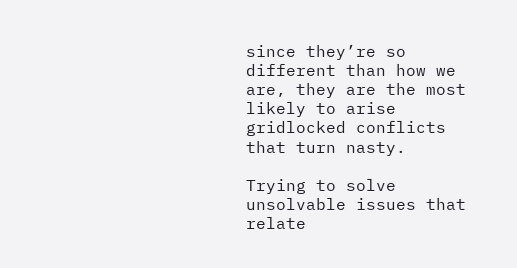since they’re so different than how we are, they are the most likely to arise gridlocked conflicts that turn nasty.

Trying to solve unsolvable issues that relate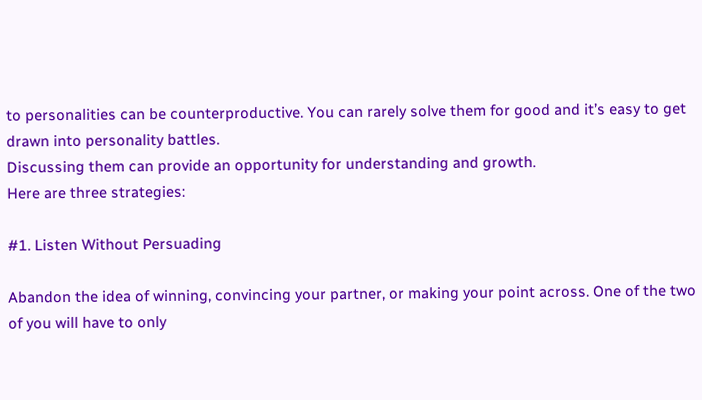to personalities can be counterproductive. You can rarely solve them for good and it’s easy to get drawn into personality battles.
Discussing them can provide an opportunity for understanding and growth.
Here are three strategies:

#1. Listen Without Persuading

Abandon the idea of winning, convincing your partner, or making your point across. One of the two of you will have to only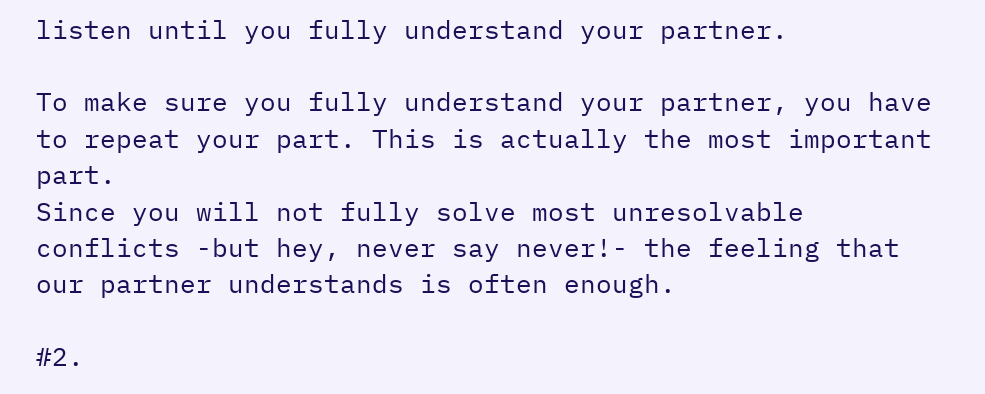listen until you fully understand your partner.

To make sure you fully understand your partner, you have to repeat your part. This is actually the most important part.
Since you will not fully solve most unresolvable conflicts -but hey, never say never!- the feeling that our partner understands is often enough.

#2.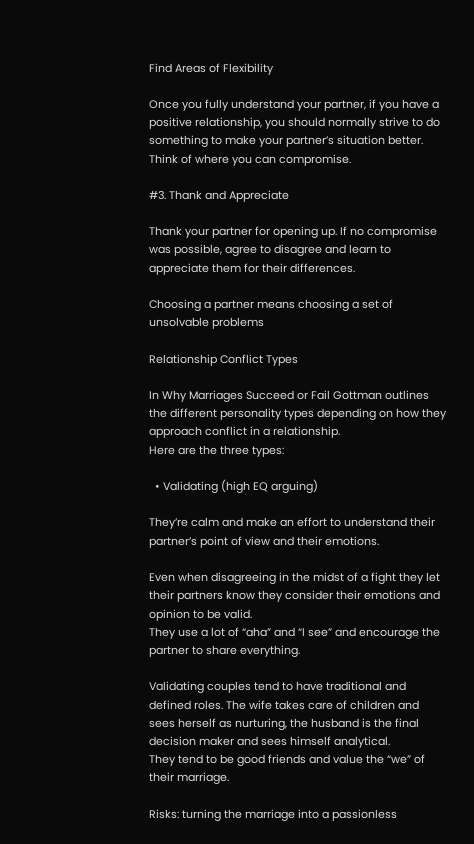Find Areas of Flexibility

Once you fully understand your partner, if you have a positive relationship, you should normally strive to do something to make your partner’s situation better.
Think of where you can compromise.

#3. Thank and Appreciate

Thank your partner for opening up. If no compromise was possible, agree to disagree and learn to appreciate them for their differences.

Choosing a partner means choosing a set of unsolvable problems

Relationship Conflict Types

In Why Marriages Succeed or Fail Gottman outlines the different personality types depending on how they approach conflict in a relationship.
Here are the three types:

  • Validating (high EQ arguing)

They’re calm and make an effort to understand their partner’s point of view and their emotions.

Even when disagreeing in the midst of a fight they let their partners know they consider their emotions and opinion to be valid.
They use a lot of “aha” and “I see” and encourage the partner to share everything.

Validating couples tend to have traditional and defined roles. The wife takes care of children and sees herself as nurturing, the husband is the final decision maker and sees himself analytical.
They tend to be good friends and value the “we” of their marriage.

Risks: turning the marriage into a passionless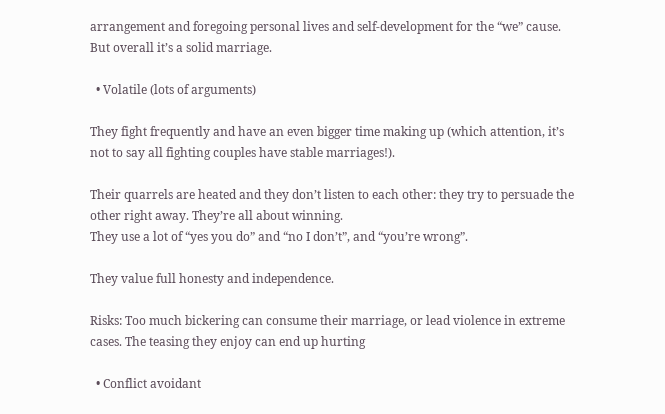arrangement and foregoing personal lives and self-development for the “we” cause.
But overall it’s a solid marriage.

  • Volatile (lots of arguments)

They fight frequently and have an even bigger time making up (which attention, it’s not to say all fighting couples have stable marriages!).

Their quarrels are heated and they don’t listen to each other: they try to persuade the other right away. They’re all about winning.
They use a lot of “yes you do” and “no I don’t”, and “you’re wrong”.

They value full honesty and independence.

Risks: Too much bickering can consume their marriage, or lead violence in extreme cases. The teasing they enjoy can end up hurting

  • Conflict avoidant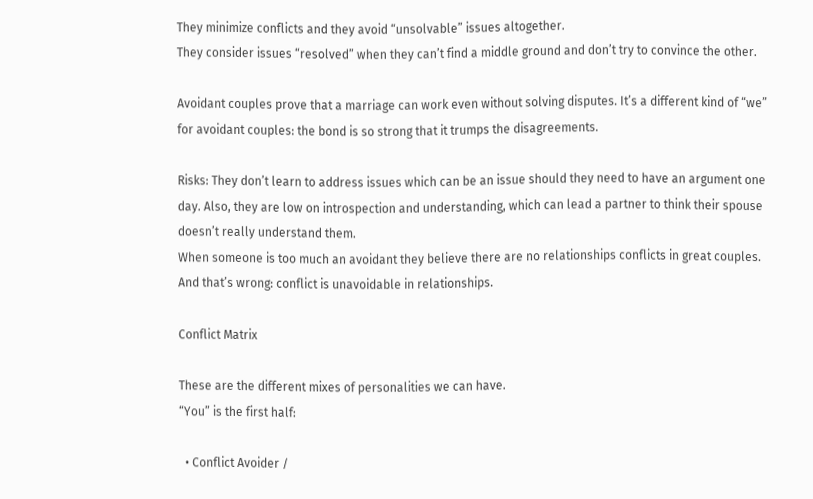They minimize conflicts and they avoid “unsolvable” issues altogether.
They consider issues “resolved” when they can’t find a middle ground and don’t try to convince the other.

Avoidant couples prove that a marriage can work even without solving disputes. It’s a different kind of “we” for avoidant couples: the bond is so strong that it trumps the disagreements.

Risks: They don’t learn to address issues which can be an issue should they need to have an argument one day. Also, they are low on introspection and understanding, which can lead a partner to think their spouse doesn’t really understand them.
When someone is too much an avoidant they believe there are no relationships conflicts in great couples. And that’s wrong: conflict is unavoidable in relationships.

Conflict Matrix

These are the different mixes of personalities we can have.
“You” is the first half:

  • Conflict Avoider /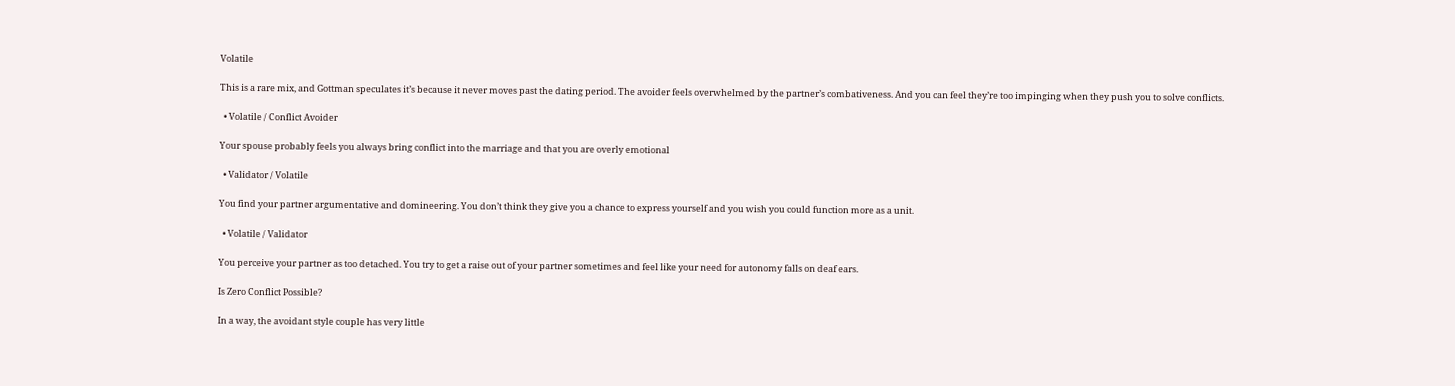Volatile

This is a rare mix, and Gottman speculates it’s because it never moves past the dating period. The avoider feels overwhelmed by the partner’s combativeness. And you can feel they’re too impinging when they push you to solve conflicts.

  • Volatile / Conflict Avoider

Your spouse probably feels you always bring conflict into the marriage and that you are overly emotional

  • Validator / Volatile

You find your partner argumentative and domineering. You don’t think they give you a chance to express yourself and you wish you could function more as a unit.

  • Volatile / Validator

You perceive your partner as too detached. You try to get a raise out of your partner sometimes and feel like your need for autonomy falls on deaf ears.

Is Zero Conflict Possible?

In a way, the avoidant style couple has very little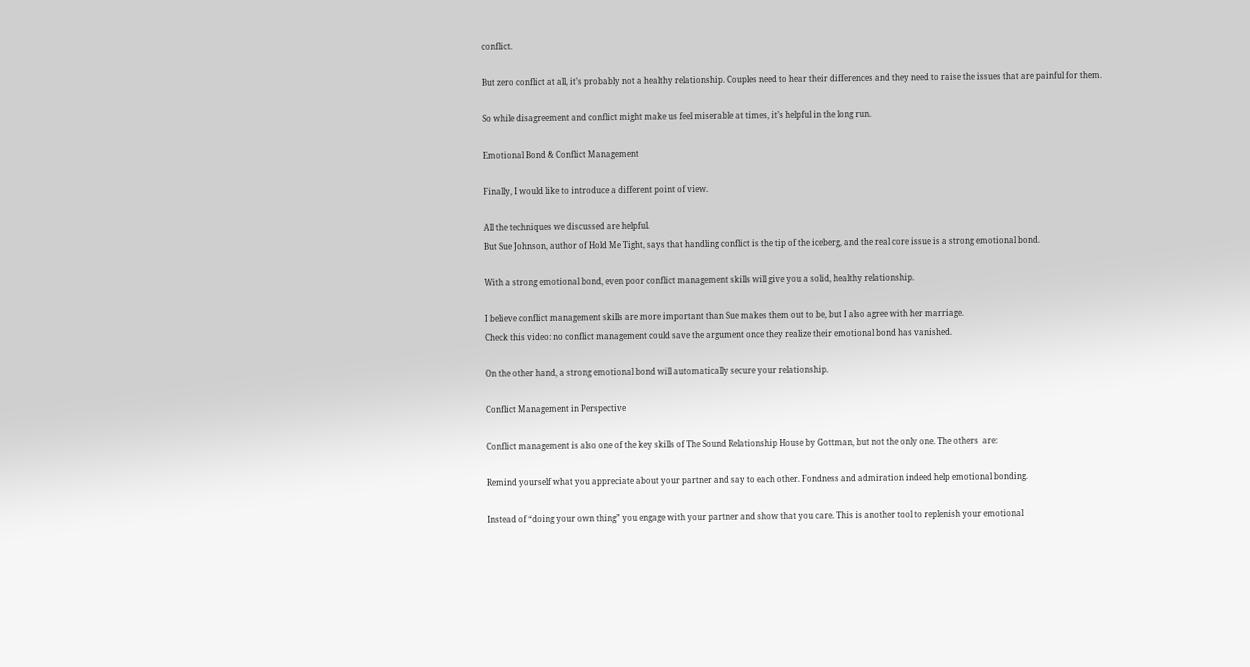conflict.

But zero conflict at all, it’s probably not a healthy relationship. Couples need to hear their differences and they need to raise the issues that are painful for them.

So while disagreement and conflict might make us feel miserable at times, it’s helpful in the long run.

Emotional Bond & Conflict Management

Finally, I would like to introduce a different point of view.

All the techniques we discussed are helpful.
But Sue Johnson, author of Hold Me Tight, says that handling conflict is the tip of the iceberg, and the real core issue is a strong emotional bond.

With a strong emotional bond, even poor conflict management skills will give you a solid, healthy relationship.

I believe conflict management skills are more important than Sue makes them out to be, but I also agree with her marriage.
Check this video: no conflict management could save the argument once they realize their emotional bond has vanished.

On the other hand, a strong emotional bond will automatically secure your relationship.

Conflict Management in Perspective

Conflict management is also one of the key skills of The Sound Relationship House by Gottman, but not the only one. The others  are:

Remind yourself what you appreciate about your partner and say to each other. Fondness and admiration indeed help emotional bonding.

Instead of “doing your own thing” you engage with your partner and show that you care. This is another tool to replenish your emotional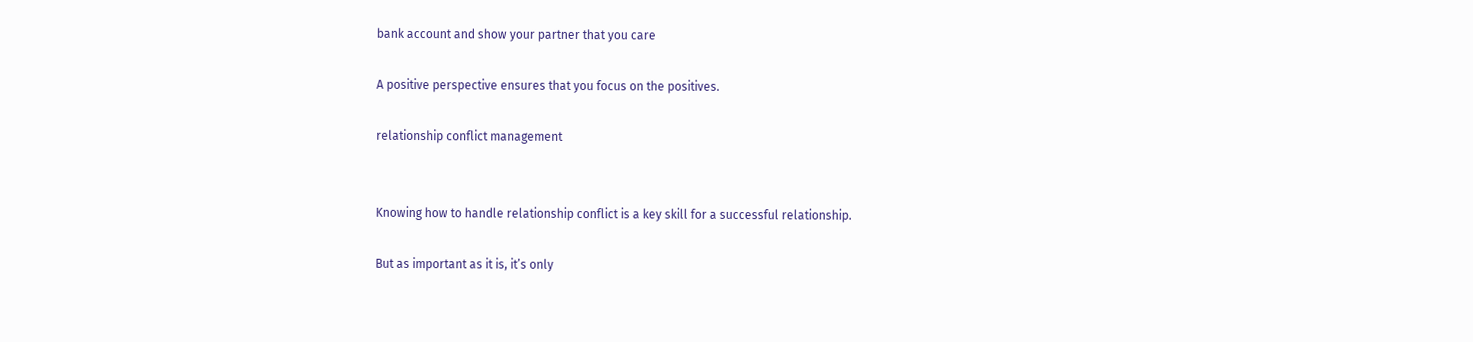bank account and show your partner that you care

A positive perspective ensures that you focus on the positives.

relationship conflict management


Knowing how to handle relationship conflict is a key skill for a successful relationship.

But as important as it is, it’s only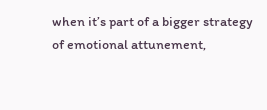when it’s part of a bigger strategy of emotional attunement,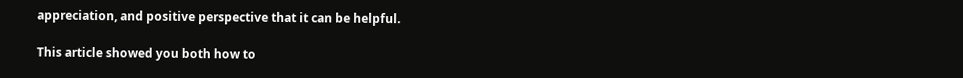appreciation, and positive perspective that it can be helpful.

This article showed you both how to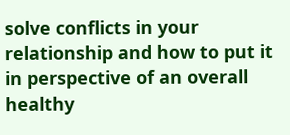solve conflicts in your relationship and how to put it in perspective of an overall healthy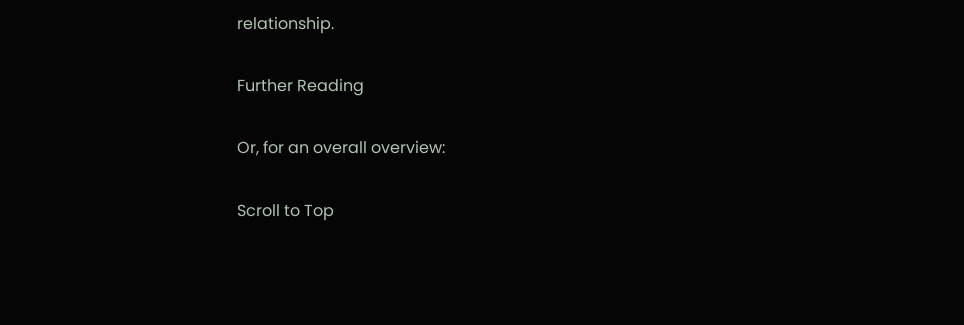relationship.

Further Reading

Or, for an overall overview:

Scroll to Top